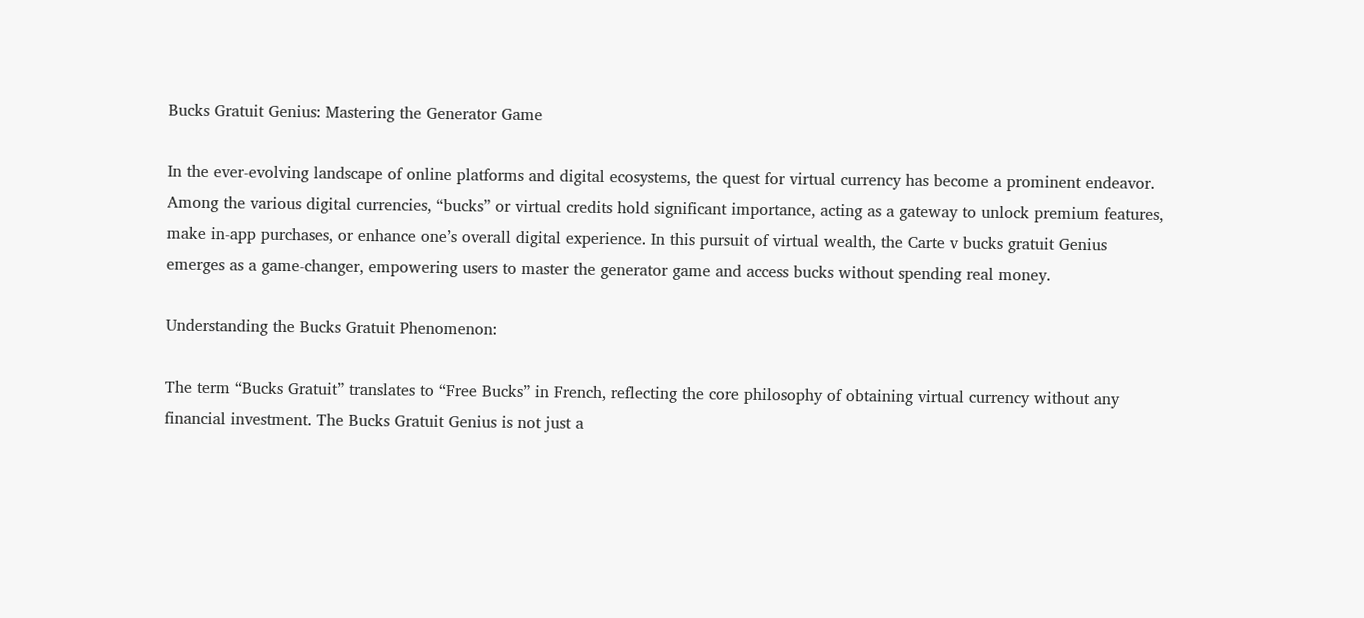Bucks Gratuit Genius: Mastering the Generator Game

In the ever-evolving landscape of online platforms and digital ecosystems, the quest for virtual currency has become a prominent endeavor. Among the various digital currencies, “bucks” or virtual credits hold significant importance, acting as a gateway to unlock premium features, make in-app purchases, or enhance one’s overall digital experience. In this pursuit of virtual wealth, the Carte v bucks gratuit Genius emerges as a game-changer, empowering users to master the generator game and access bucks without spending real money.

Understanding the Bucks Gratuit Phenomenon:

The term “Bucks Gratuit” translates to “Free Bucks” in French, reflecting the core philosophy of obtaining virtual currency without any financial investment. The Bucks Gratuit Genius is not just a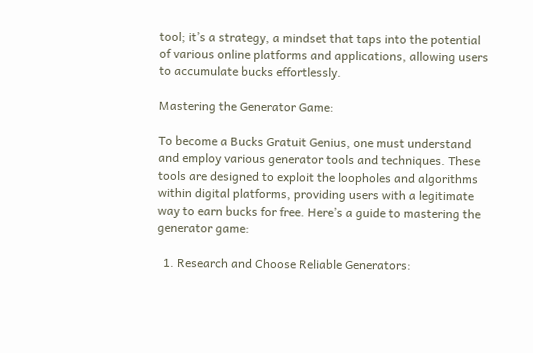tool; it’s a strategy, a mindset that taps into the potential of various online platforms and applications, allowing users to accumulate bucks effortlessly.

Mastering the Generator Game:

To become a Bucks Gratuit Genius, one must understand and employ various generator tools and techniques. These tools are designed to exploit the loopholes and algorithms within digital platforms, providing users with a legitimate way to earn bucks for free. Here’s a guide to mastering the generator game:

  1. Research and Choose Reliable Generators: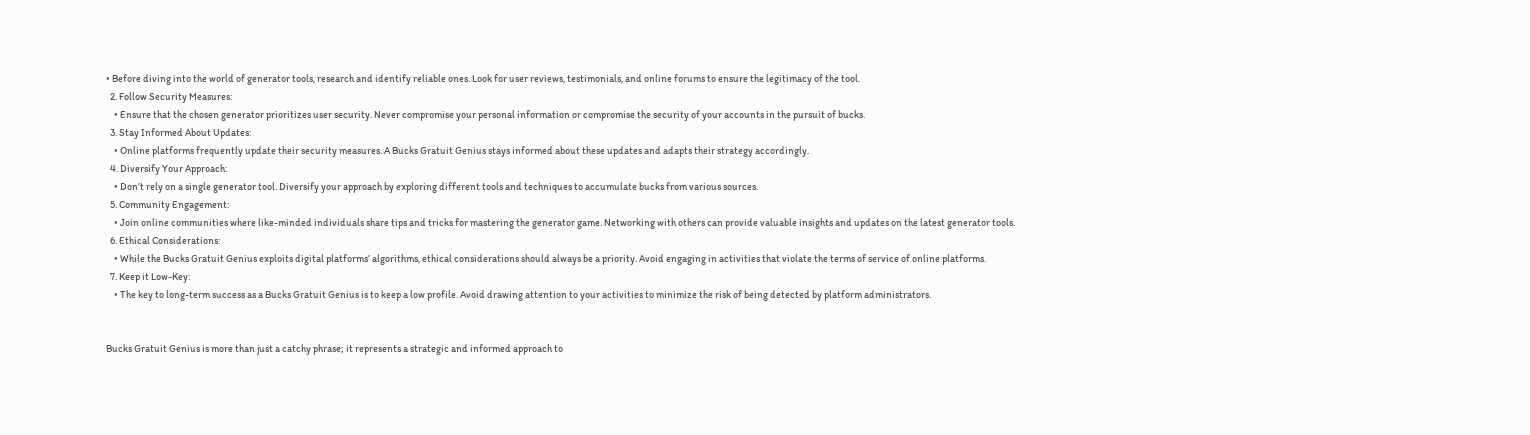• Before diving into the world of generator tools, research and identify reliable ones. Look for user reviews, testimonials, and online forums to ensure the legitimacy of the tool.
  2. Follow Security Measures:
    • Ensure that the chosen generator prioritizes user security. Never compromise your personal information or compromise the security of your accounts in the pursuit of bucks.
  3. Stay Informed About Updates:
    • Online platforms frequently update their security measures. A Bucks Gratuit Genius stays informed about these updates and adapts their strategy accordingly.
  4. Diversify Your Approach:
    • Don’t rely on a single generator tool. Diversify your approach by exploring different tools and techniques to accumulate bucks from various sources.
  5. Community Engagement:
    • Join online communities where like-minded individuals share tips and tricks for mastering the generator game. Networking with others can provide valuable insights and updates on the latest generator tools.
  6. Ethical Considerations:
    • While the Bucks Gratuit Genius exploits digital platforms’ algorithms, ethical considerations should always be a priority. Avoid engaging in activities that violate the terms of service of online platforms.
  7. Keep it Low-Key:
    • The key to long-term success as a Bucks Gratuit Genius is to keep a low profile. Avoid drawing attention to your activities to minimize the risk of being detected by platform administrators.


Bucks Gratuit Genius is more than just a catchy phrase; it represents a strategic and informed approach to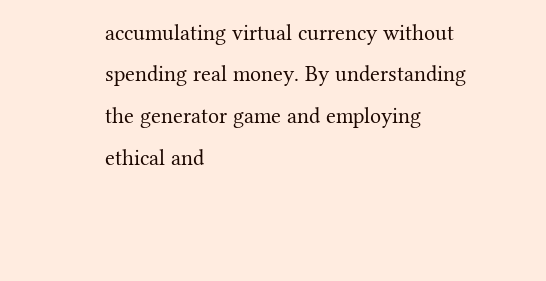accumulating virtual currency without spending real money. By understanding the generator game and employing ethical and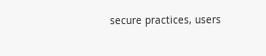secure practices, users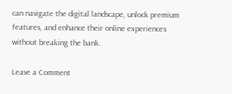can navigate the digital landscape, unlock premium features, and enhance their online experiences without breaking the bank.

Leave a Comment